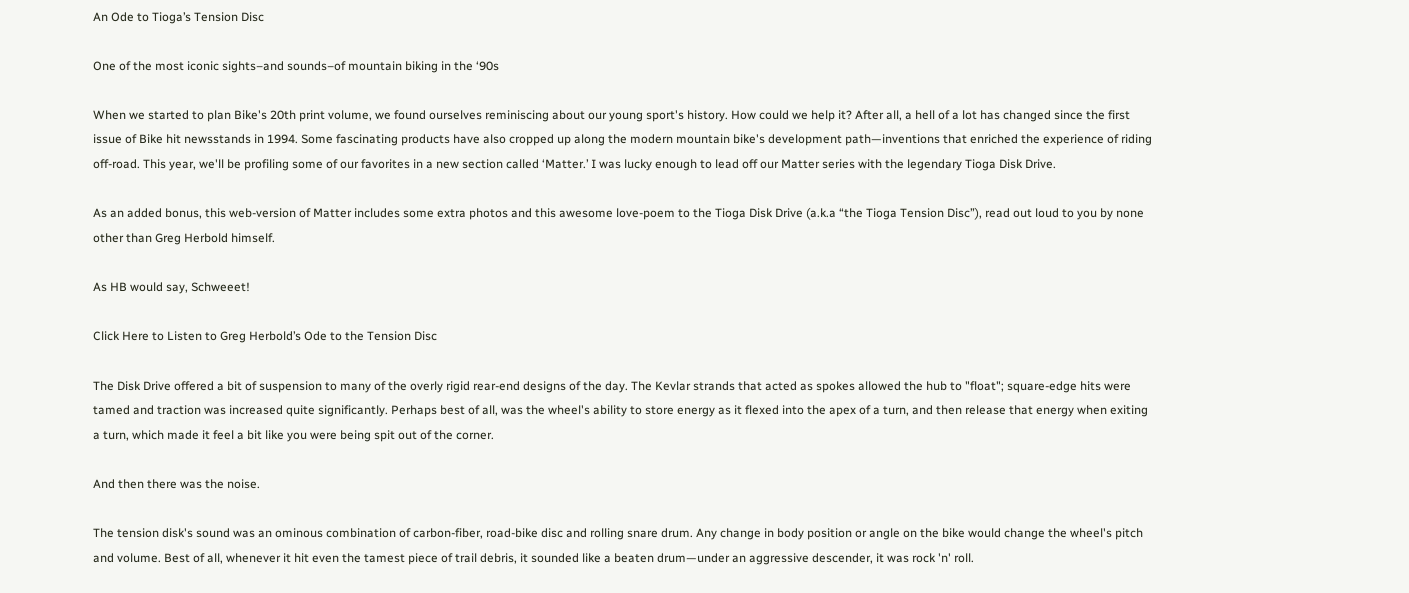An Ode to Tioga’s Tension Disc

One of the most iconic sights–and sounds–of mountain biking in the ‘90s

When we started to plan Bike's 20th print volume, we found ourselves reminiscing about our young sport's history. How could we help it? After all, a hell of a lot has changed since the first issue of Bike hit newsstands in 1994. Some fascinating products have also cropped up along the modern mountain bike's development path—inventions that enriched the experience of riding off-road. This year, we'll be profiling some of our favorites in a new section called ‘Matter.’ I was lucky enough to lead off our Matter series with the legendary Tioga Disk Drive.

As an added bonus, this web-version of Matter includes some extra photos and this awesome love-poem to the Tioga Disk Drive (a.k.a “the Tioga Tension Disc”), read out loud to you by none other than Greg Herbold himself.

As HB would say, Schweeet!

Click Here to Listen to Greg Herbold’s Ode to the Tension Disc

The Disk Drive offered a bit of suspension to many of the overly rigid rear-end designs of the day. The Kevlar strands that acted as spokes allowed the hub to "float"; square-edge hits were tamed and traction was increased quite significantly. Perhaps best of all, was the wheel's ability to store energy as it flexed into the apex of a turn, and then release that energy when exiting a turn, which made it feel a bit like you were being spit out of the corner.

And then there was the noise.

The tension disk's sound was an ominous combination of carbon-fiber, road-bike disc and rolling snare drum. Any change in body position or angle on the bike would change the wheel's pitch and volume. Best of all, whenever it hit even the tamest piece of trail debris, it sounded like a beaten drum—under an aggressive descender, it was rock 'n' roll.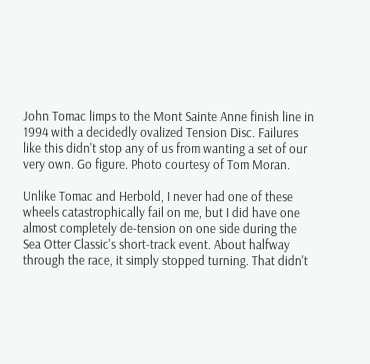John Tomac limps to the Mont Sainte Anne finish line in 1994 with a decidedly ovalized Tension Disc. Failures like this didn't stop any of us from wanting a set of our very own. Go figure. Photo courtesy of Tom Moran.

Unlike Tomac and Herbold, I never had one of these wheels catastrophically fail on me, but I did have one almost completely de-tension on one side during the Sea Otter Classic's short-track event. About halfway through the race, it simply stopped turning. That didn't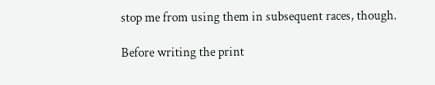stop me from using them in subsequent races, though.

Before writing the print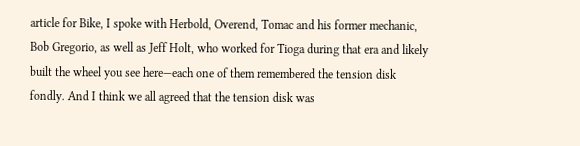article for Bike, I spoke with Herbold, Overend, Tomac and his former mechanic, Bob Gregorio, as well as Jeff Holt, who worked for Tioga during that era and likely built the wheel you see here—each one of them remembered the tension disk fondly. And I think we all agreed that the tension disk was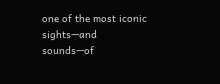one of the most iconic sights—and sounds—of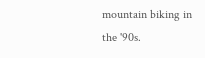mountain biking in the '90s.